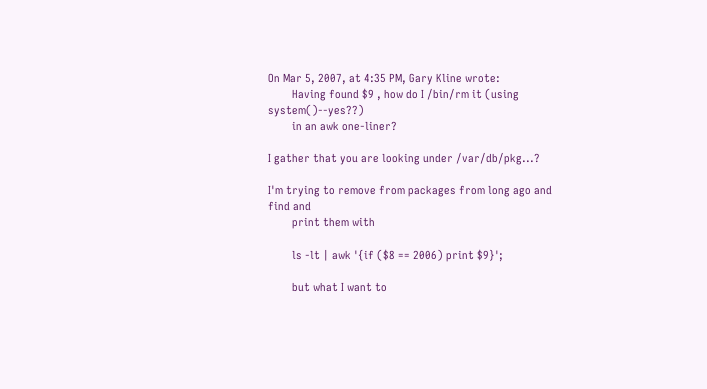On Mar 5, 2007, at 4:35 PM, Gary Kline wrote:
        Having found $9 , how do I /bin/rm it (using system()--yes??)
        in an awk one-liner?

I gather that you are looking under /var/db/pkg...?

I'm trying to remove from packages from long ago and find and
        print them with

        ls -lt | awk '{if ($8 == 2006) print $9}';

        but what I want to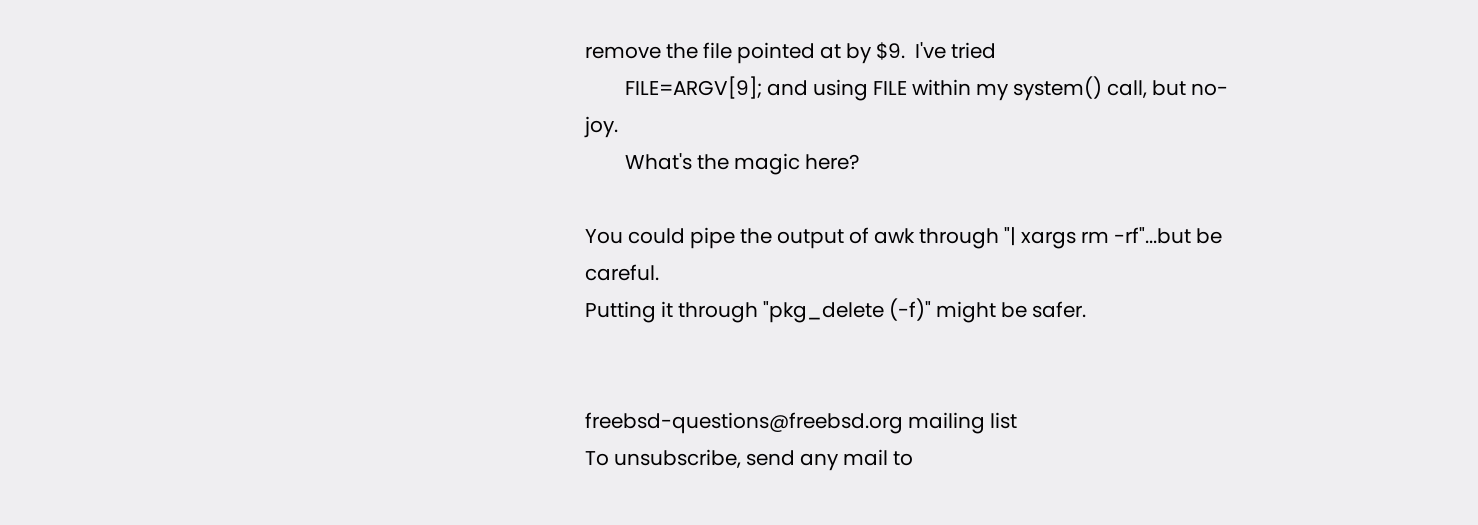remove the file pointed at by $9.  I've tried
        FILE=ARGV[9]; and using FILE within my system() call, but no-joy.
        What's the magic here?

You could pipe the output of awk through "| xargs rm -rf"...but be careful.
Putting it through "pkg_delete (-f)" might be safer.


freebsd-questions@freebsd.org mailing list
To unsubscribe, send any mail to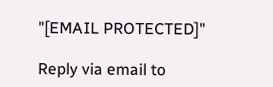"[EMAIL PROTECTED]"

Reply via email to